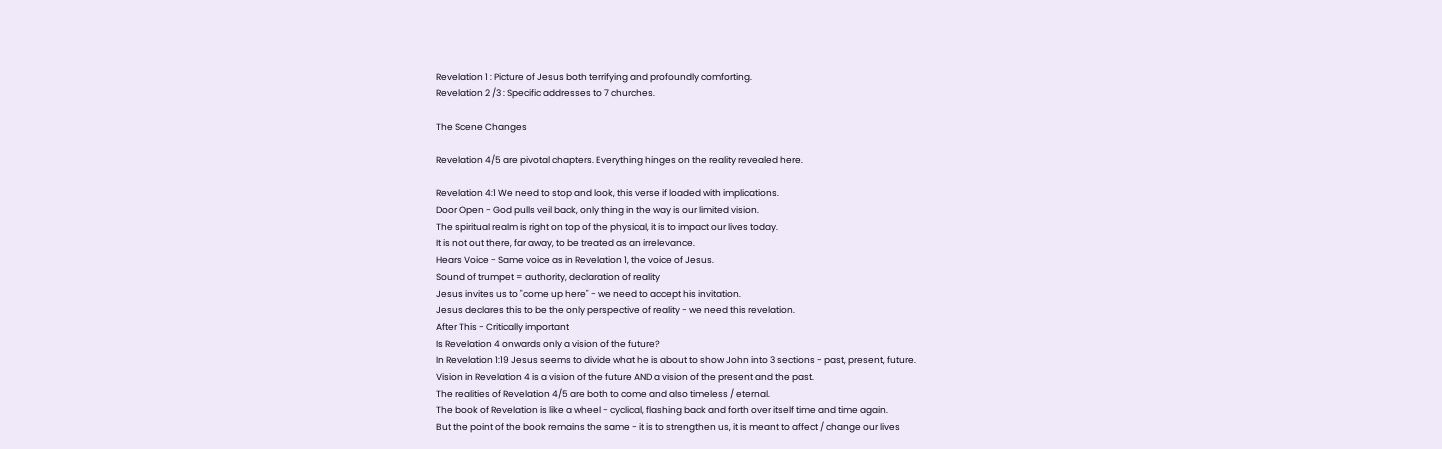Revelation 1 : Picture of Jesus both terrifying and profoundly comforting.
Revelation 2 /3 : Specific addresses to 7 churches.

The Scene Changes

Revelation 4/5 are pivotal chapters. Everything hinges on the reality revealed here.

Revelation 4:1 We need to stop and look, this verse if loaded with implications.
Door Open - God pulls veil back, only thing in the way is our limited vision.
The spiritual realm is right on top of the physical, it is to impact our lives today.
It is not out there, far away, to be treated as an irrelevance.
Hears Voice - Same voice as in Revelation 1, the voice of Jesus.
Sound of trumpet = authority, declaration of reality
Jesus invites us to "come up here" - we need to accept his invitation.
Jesus declares this to be the only perspective of reality - we need this revelation.
After This - Critically important
Is Revelation 4 onwards only a vision of the future?
In Revelation 1:19 Jesus seems to divide what he is about to show John into 3 sections - past, present, future.
Vision in Revelation 4 is a vision of the future AND a vision of the present and the past.
The realities of Revelation 4/5 are both to come and also timeless / eternal.
The book of Revelation is like a wheel - cyclical, flashing back and forth over itself time and time again.
But the point of the book remains the same - it is to strengthen us, it is meant to affect / change our lives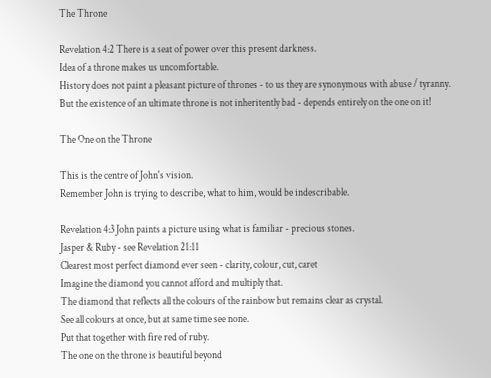The Throne

Revelation 4:2 There is a seat of power over this present darkness.
Idea of a throne makes us uncomfortable.
History does not paint a pleasant picture of thrones - to us they are synonymous with abuse / tyranny.
But the existence of an ultimate throne is not inheritently bad - depends entirely on the one on it!

The One on the Throne

This is the centre of John's vision.
Remember John is trying to describe, what to him, would be indescribable.

Revelation 4:3 John paints a picture using what is familiar - precious stones.
Jasper & Ruby - see Revelation 21:11
Clearest most perfect diamond ever seen - clarity, colour, cut, caret
Imagine the diamond you cannot afford and multiply that.
The diamond that reflects all the colours of the rainbow but remains clear as crystal.
See all colours at once, but at same time see none.
Put that together with fire red of ruby.
The one on the throne is beautiful beyond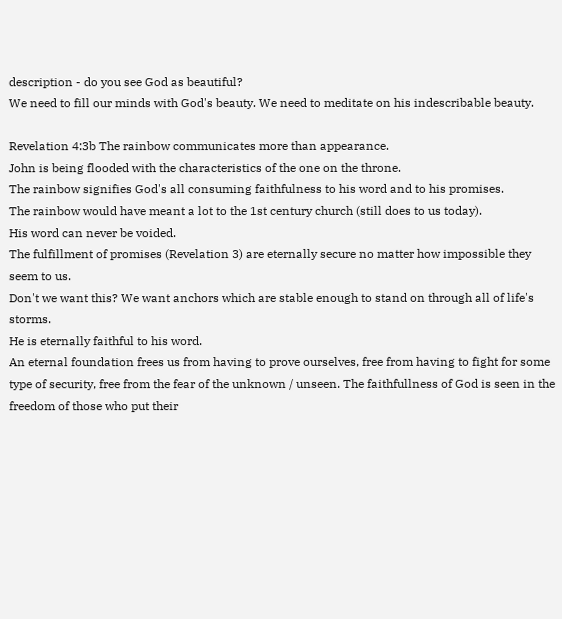description - do you see God as beautiful?
We need to fill our minds with God's beauty. We need to meditate on his indescribable beauty.

Revelation 4:3b The rainbow communicates more than appearance.
John is being flooded with the characteristics of the one on the throne.
The rainbow signifies God's all consuming faithfulness to his word and to his promises.
The rainbow would have meant a lot to the 1st century church (still does to us today).
His word can never be voided.
The fulfillment of promises (Revelation 3) are eternally secure no matter how impossible they seem to us.
Don't we want this? We want anchors which are stable enough to stand on through all of life's storms.
He is eternally faithful to his word.
An eternal foundation frees us from having to prove ourselves, free from having to fight for some type of security, free from the fear of the unknown / unseen. The faithfullness of God is seen in the freedom of those who put their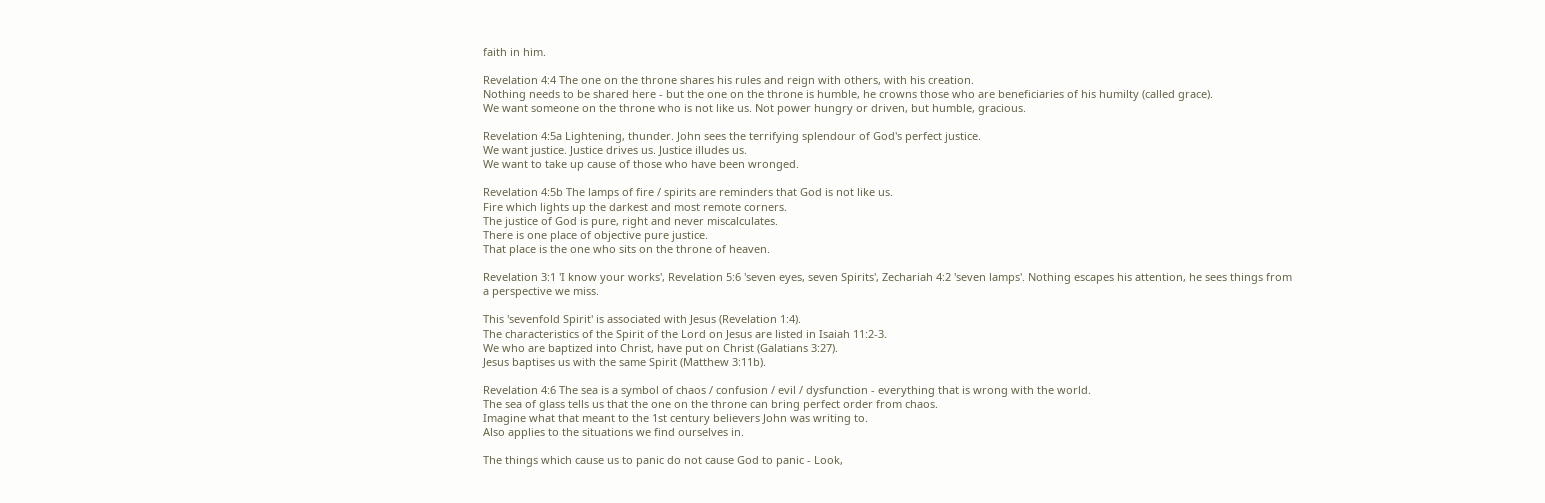faith in him.

Revelation 4:4 The one on the throne shares his rules and reign with others, with his creation.
Nothing needs to be shared here - but the one on the throne is humble, he crowns those who are beneficiaries of his humilty (called grace).
We want someone on the throne who is not like us. Not power hungry or driven, but humble, gracious.

Revelation 4:5a Lightening, thunder. John sees the terrifying splendour of God's perfect justice.
We want justice. Justice drives us. Justice illudes us.
We want to take up cause of those who have been wronged.

Revelation 4:5b The lamps of fire / spirits are reminders that God is not like us.
Fire which lights up the darkest and most remote corners.
The justice of God is pure, right and never miscalculates.
There is one place of objective pure justice.
That place is the one who sits on the throne of heaven.

Revelation 3:1 'I know your works', Revelation 5:6 'seven eyes, seven Spirits', Zechariah 4:2 'seven lamps'. Nothing escapes his attention, he sees things from a perspective we miss.

This 'sevenfold Spirit' is associated with Jesus (Revelation 1:4).
The characteristics of the Spirit of the Lord on Jesus are listed in Isaiah 11:2-3.
We who are baptized into Christ, have put on Christ (Galatians 3:27).
Jesus baptises us with the same Spirit (Matthew 3:11b).

Revelation 4:6 The sea is a symbol of chaos / confusion / evil / dysfunction - everything that is wrong with the world.
The sea of glass tells us that the one on the throne can bring perfect order from chaos.
Imagine what that meant to the 1st century believers John was writing to.
Also applies to the situations we find ourselves in.

The things which cause us to panic do not cause God to panic - Look,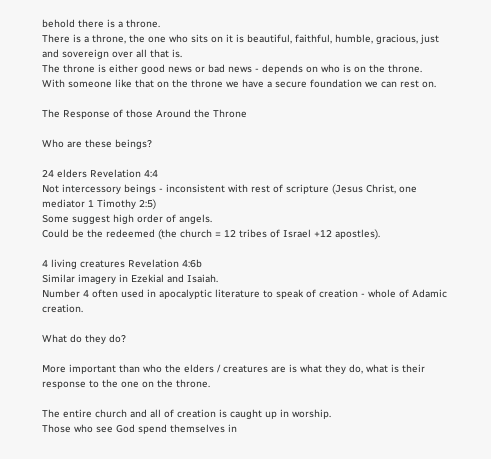behold there is a throne.
There is a throne, the one who sits on it is beautiful, faithful, humble, gracious, just and sovereign over all that is.
The throne is either good news or bad news - depends on who is on the throne.
With someone like that on the throne we have a secure foundation we can rest on.

The Response of those Around the Throne

Who are these beings?

24 elders Revelation 4:4
Not intercessory beings - inconsistent with rest of scripture (Jesus Christ, one mediator 1 Timothy 2:5)
Some suggest high order of angels.
Could be the redeemed (the church = 12 tribes of Israel +12 apostles).

4 living creatures Revelation 4:6b
Similar imagery in Ezekial and Isaiah.
Number 4 often used in apocalyptic literature to speak of creation - whole of Adamic creation.

What do they do?

More important than who the elders / creatures are is what they do, what is their response to the one on the throne.

The entire church and all of creation is caught up in worship.
Those who see God spend themselves in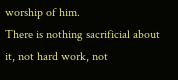worship of him.
There is nothing sacrificial about it, not hard work, not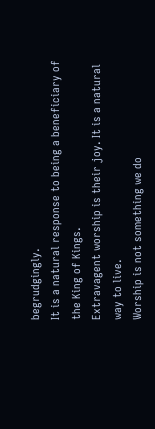begrudgingly.
It is a natural response to being a beneficiary of the King of Kings.
Extravagent worship is their joy. It is a natural way to live.
Worship is not something we do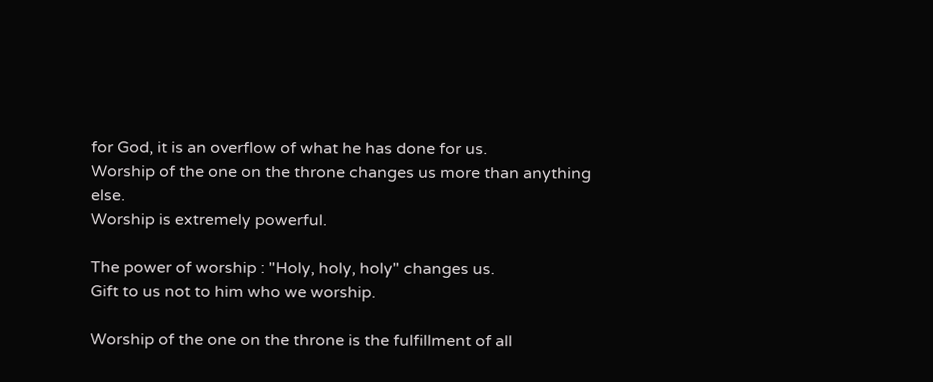for God, it is an overflow of what he has done for us.
Worship of the one on the throne changes us more than anything else.
Worship is extremely powerful.

The power of worship : "Holy, holy, holy" changes us.
Gift to us not to him who we worship.

Worship of the one on the throne is the fulfillment of all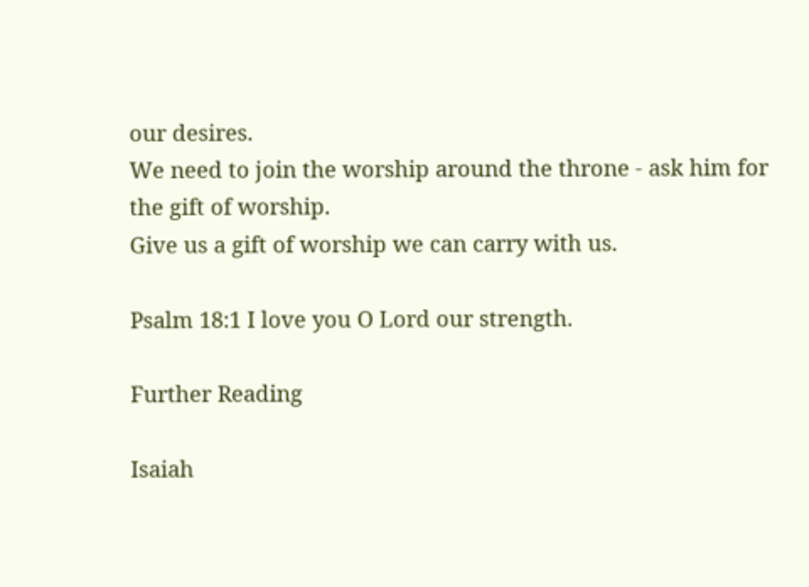our desires.
We need to join the worship around the throne - ask him for the gift of worship.
Give us a gift of worship we can carry with us.

Psalm 18:1 I love you O Lord our strength.

Further Reading

Isaiah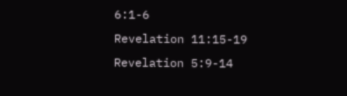6:1-6
Revelation 11:15-19
Revelation 5:9-14